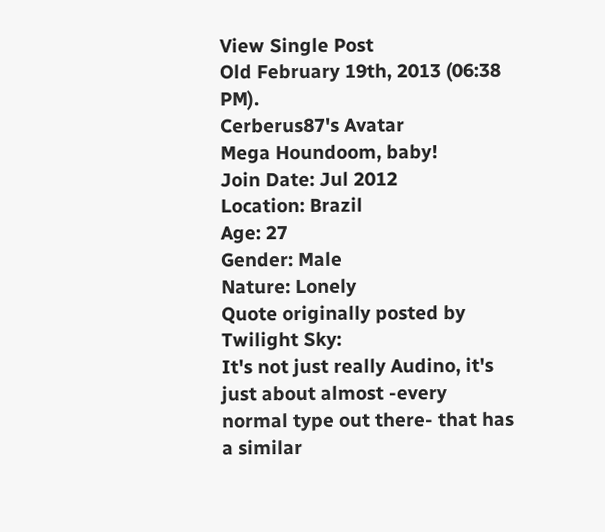View Single Post
Old February 19th, 2013 (06:38 PM).
Cerberus87's Avatar
Mega Houndoom, baby!
Join Date: Jul 2012
Location: Brazil
Age: 27
Gender: Male
Nature: Lonely
Quote originally posted by Twilight Sky:
It's not just really Audino, it's just about almost -every normal type out there- that has a similar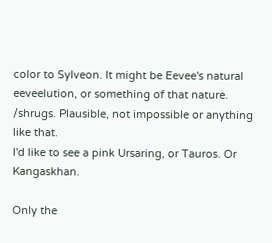color to Sylveon. It might be Eevee's natural eeveelution, or something of that nature. /shrugs. Plausible, not impossible or anything like that.
I'd like to see a pink Ursaring, or Tauros. Or Kangaskhan.

Only the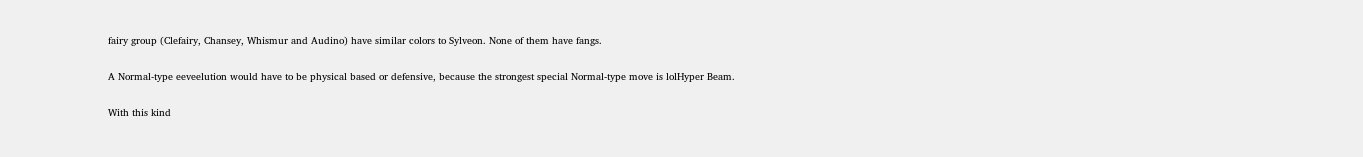fairy group (Clefairy, Chansey, Whismur and Audino) have similar colors to Sylveon. None of them have fangs.

A Normal-type eeveelution would have to be physical based or defensive, because the strongest special Normal-type move is lolHyper Beam.

With this kind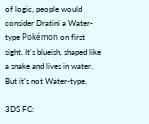of logic, people would consider Dratini a Water-type Pokémon on first sight. It's blueish, shaped like a snake and lives in water. But it's not Water-type.

3DS FC: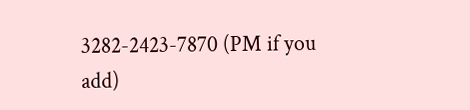3282-2423-7870 (PM if you add)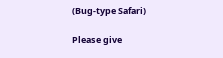(Bug-type Safari)

Please give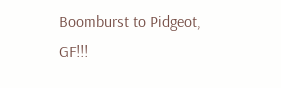Boomburst to Pidgeot, GF!!!